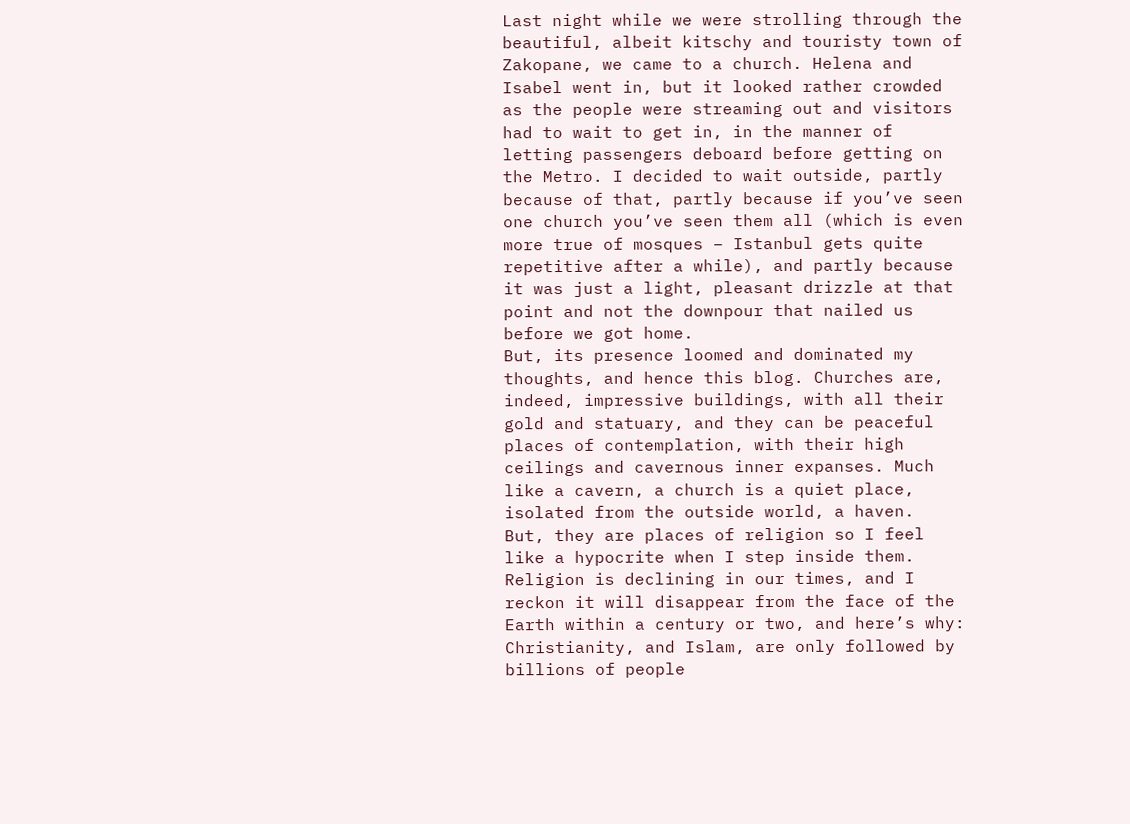Last night while we were strolling through the beautiful, albeit kitschy and touristy town of Zakopane, we came to a church. Helena and Isabel went in, but it looked rather crowded as the people were streaming out and visitors had to wait to get in, in the manner of letting passengers deboard before getting on the Metro. I decided to wait outside, partly because of that, partly because if you’ve seen one church you’ve seen them all (which is even more true of mosques – Istanbul gets quite repetitive after a while), and partly because it was just a light, pleasant drizzle at that point and not the downpour that nailed us before we got home.
But, its presence loomed and dominated my thoughts, and hence this blog. Churches are, indeed, impressive buildings, with all their gold and statuary, and they can be peaceful places of contemplation, with their high ceilings and cavernous inner expanses. Much like a cavern, a church is a quiet place, isolated from the outside world, a haven.
But, they are places of religion so I feel like a hypocrite when I step inside them.
Religion is declining in our times, and I reckon it will disappear from the face of the Earth within a century or two, and here’s why: Christianity, and Islam, are only followed by billions of people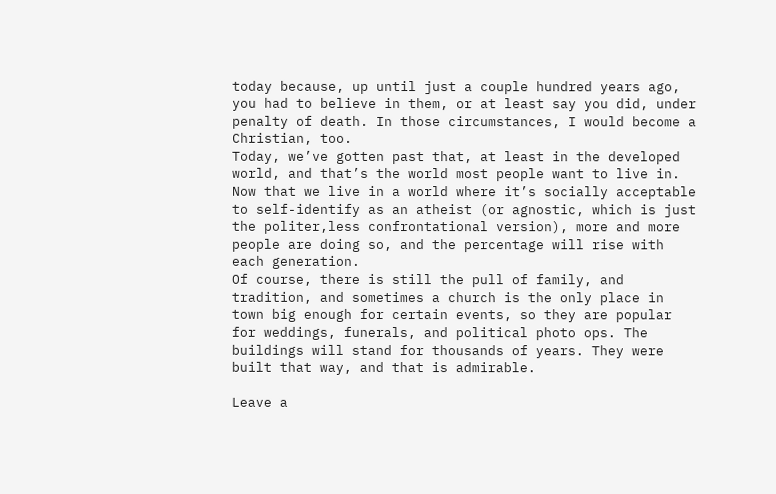today because, up until just a couple hundred years ago, you had to believe in them, or at least say you did, under penalty of death. In those circumstances, I would become a Christian, too.
Today, we’ve gotten past that, at least in the developed world, and that’s the world most people want to live in. Now that we live in a world where it’s socially acceptable to self-identify as an atheist (or agnostic, which is just the politer,less confrontational version), more and more people are doing so, and the percentage will rise with each generation.
Of course, there is still the pull of family, and tradition, and sometimes a church is the only place in town big enough for certain events, so they are popular for weddings, funerals, and political photo ops. The buildings will stand for thousands of years. They were built that way, and that is admirable.

Leave a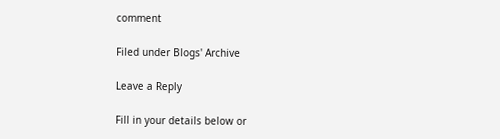comment

Filed under Blogs' Archive

Leave a Reply

Fill in your details below or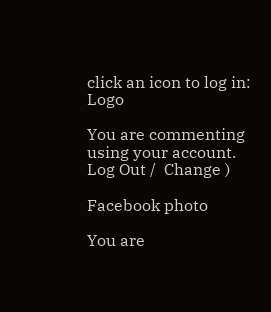click an icon to log in: Logo

You are commenting using your account. Log Out /  Change )

Facebook photo

You are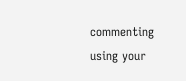commenting using your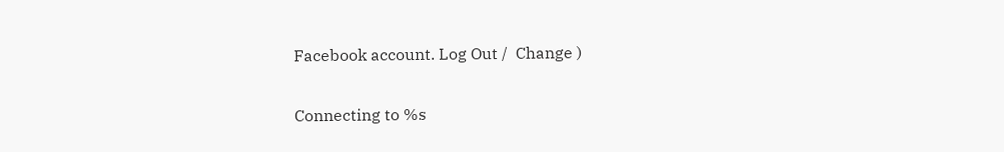Facebook account. Log Out /  Change )

Connecting to %s